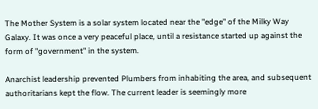The Mother System is a solar system located near the "edge" of the Milky Way Galaxy. It was once a very peaceful place, until a resistance started up against the form of "government" in the system.

Anarchist leadership prevented Plumbers from inhabiting the area, and subsequent authoritarians kept the flow. The current leader is seemingly more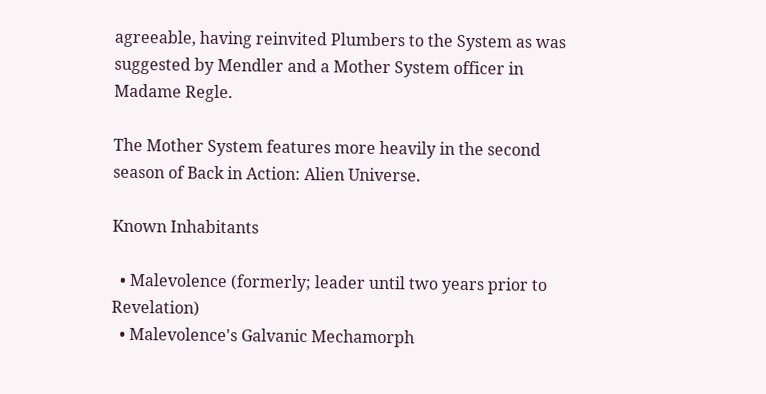agreeable, having reinvited Plumbers to the System as was suggested by Mendler and a Mother System officer in Madame Regle.

The Mother System features more heavily in the second season of Back in Action: Alien Universe.

Known Inhabitants

  • Malevolence (formerly; leader until two years prior to Revelation)
  • Malevolence's Galvanic Mechamorph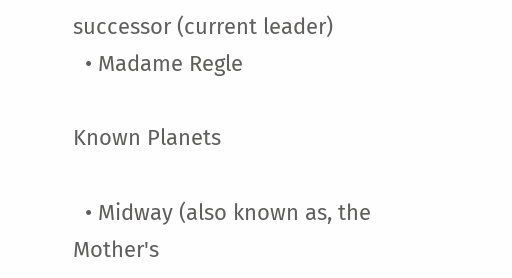successor (current leader)
  • Madame Regle

Known Planets

  • Midway (also known as, the Mother's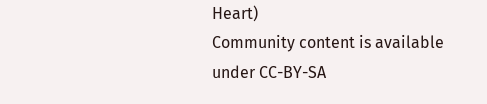Heart)
Community content is available under CC-BY-SA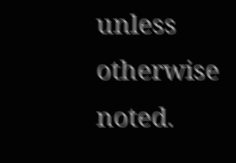unless otherwise noted.